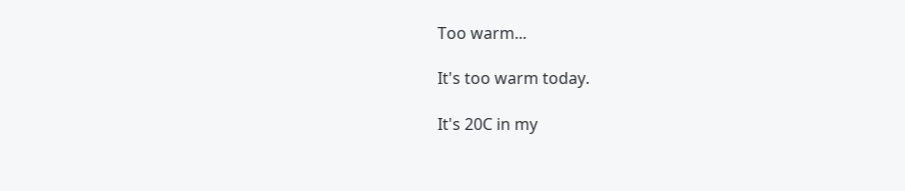Too warm...

It's too warm today.

It's 20C in my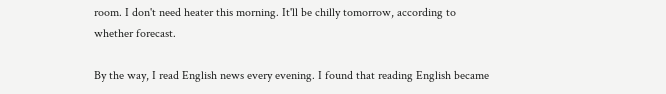room. I don't need heater this morning. It'll be chilly tomorrow, according to whether forecast.

By the way, I read English news every evening. I found that reading English became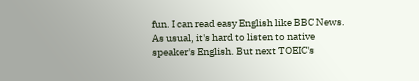fun. I can read easy English like BBC News. As usual, it's hard to listen to native speaker's English. But next TOEIC's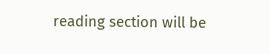reading section will be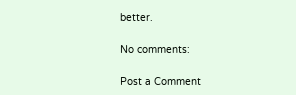better.

No comments:

Post a Comment